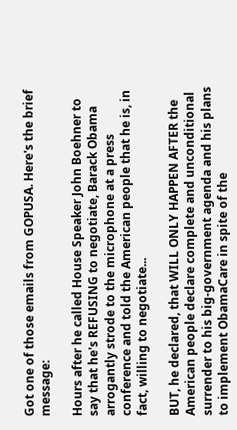Got one of those emails from GOPUSA. Here's the brief message:

Hours after he called House Speaker John Boehner to say that he's REFUSING to negotiate, Barack Obama arrogantly strode to the microphone at a press conference and told the American people that he is, in fact, willing to negotiate...

BUT, he declared, that WILL ONLY HAPPEN AFTER the American people declare complete and unconditional surrender to his big-government agenda and his plans to implement ObamaCare in spite of the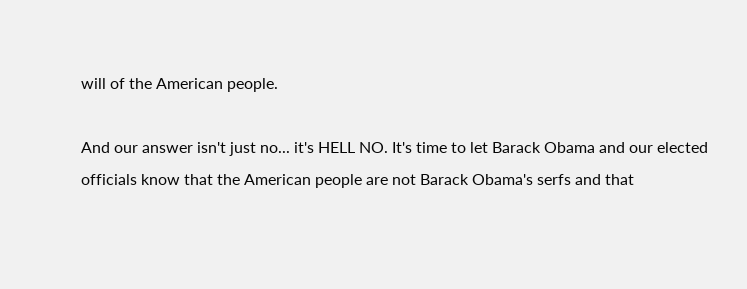will of the American people.

And our answer isn't just no... it's HELL NO. It's time to let Barack Obama and our elected officials know that the American people are not Barack Obama's serfs and that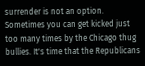surrender is not an option.
Sometimes you can get kicked just too many times by the Chicago thug bullies. It's time that the Republicans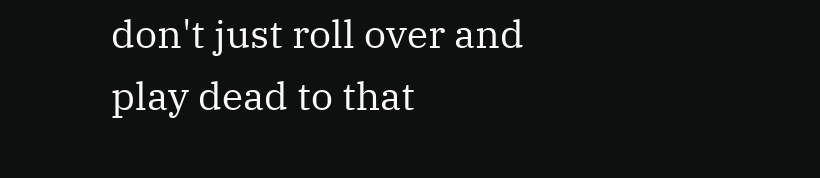don't just roll over and play dead to that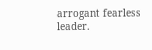arrogant fearless leader.